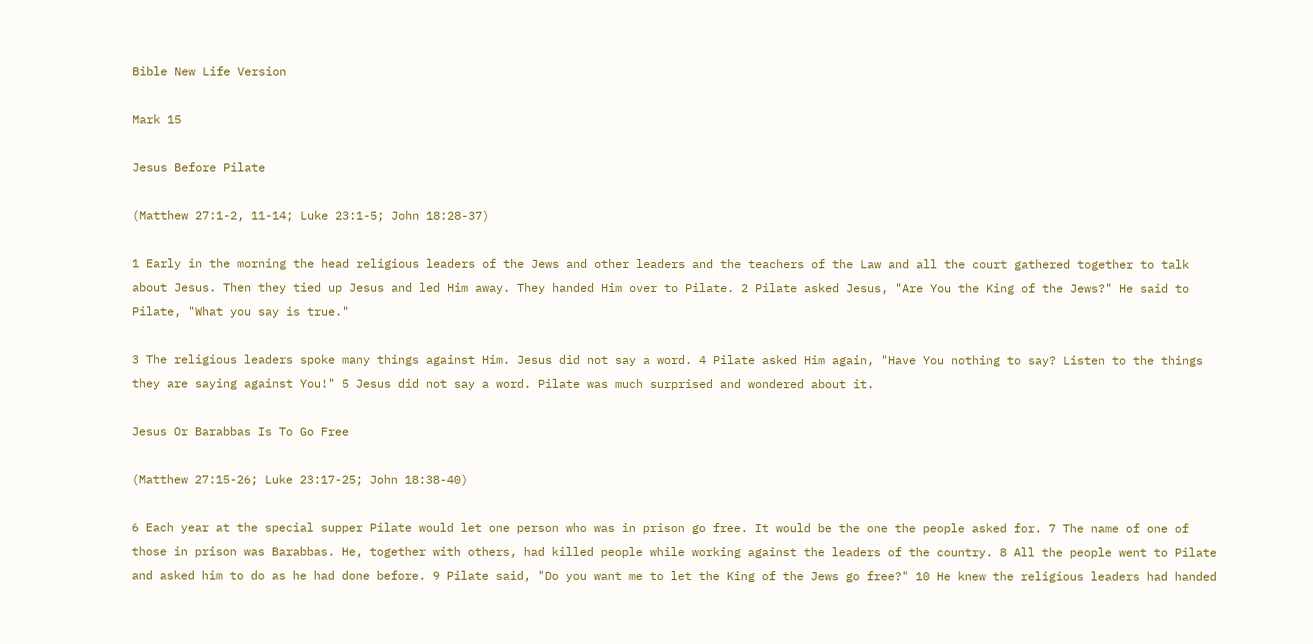Bible New Life Version

Mark 15

Jesus Before Pilate

(Matthew 27:1-2, 11-14; Luke 23:1-5; John 18:28-37)

1 Early in the morning the head religious leaders of the Jews and other leaders and the teachers of the Law and all the court gathered together to talk about Jesus. Then they tied up Jesus and led Him away. They handed Him over to Pilate. 2 Pilate asked Jesus, "Are You the King of the Jews?" He said to Pilate, "What you say is true."

3 The religious leaders spoke many things against Him. Jesus did not say a word. 4 Pilate asked Him again, "Have You nothing to say? Listen to the things they are saying against You!" 5 Jesus did not say a word. Pilate was much surprised and wondered about it.

Jesus Or Barabbas Is To Go Free

(Matthew 27:15-26; Luke 23:17-25; John 18:38-40)

6 Each year at the special supper Pilate would let one person who was in prison go free. It would be the one the people asked for. 7 The name of one of those in prison was Barabbas. He, together with others, had killed people while working against the leaders of the country. 8 All the people went to Pilate and asked him to do as he had done before. 9 Pilate said, "Do you want me to let the King of the Jews go free?" 10 He knew the religious leaders had handed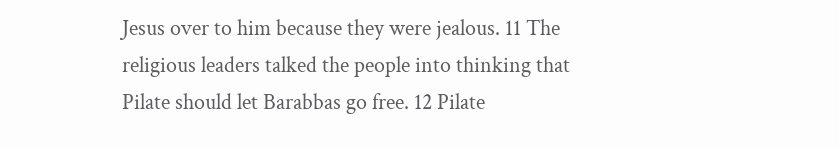Jesus over to him because they were jealous. 11 The religious leaders talked the people into thinking that Pilate should let Barabbas go free. 12 Pilate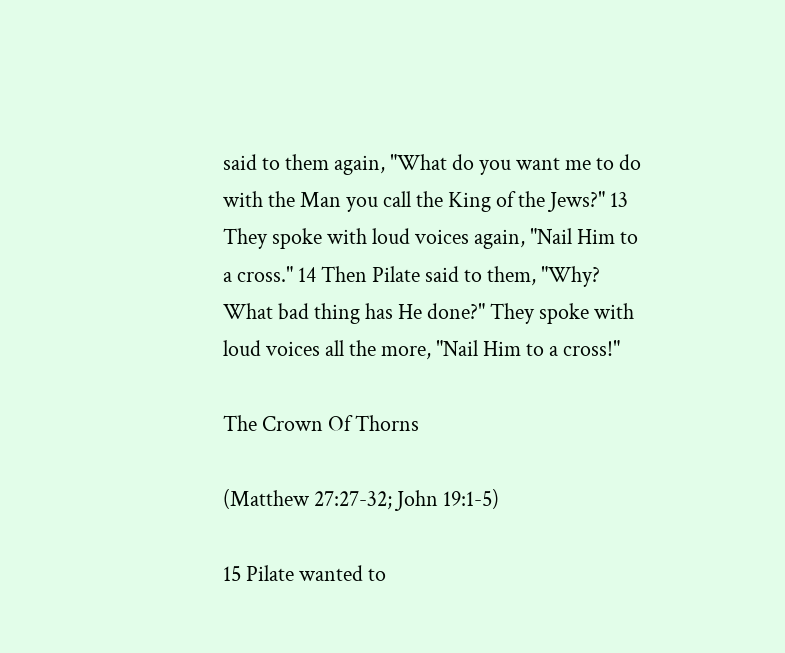said to them again, "What do you want me to do with the Man you call the King of the Jews?" 13 They spoke with loud voices again, "Nail Him to a cross." 14 Then Pilate said to them, "Why? What bad thing has He done?" They spoke with loud voices all the more, "Nail Him to a cross!"

The Crown Of Thorns

(Matthew 27:27-32; John 19:1-5)

15 Pilate wanted to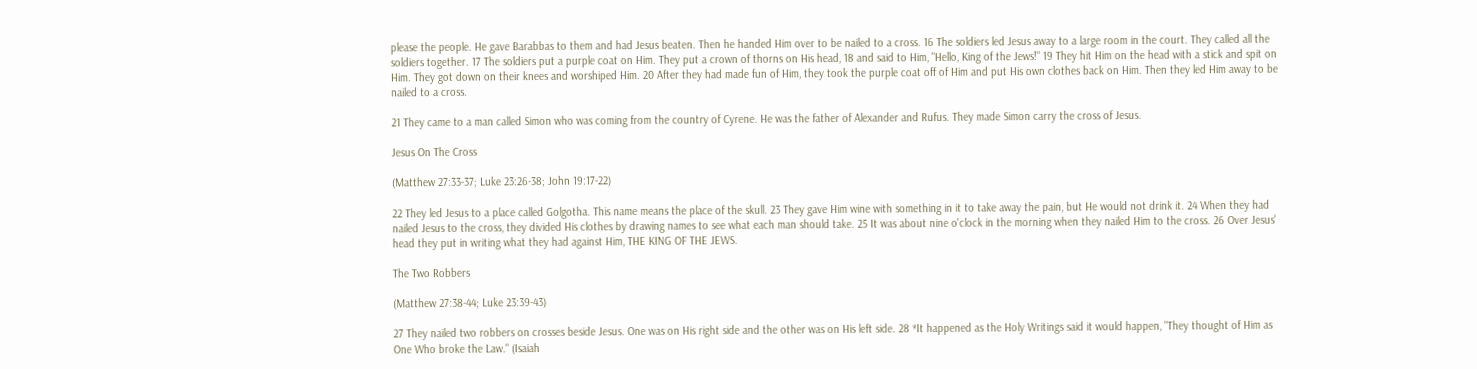please the people. He gave Barabbas to them and had Jesus beaten. Then he handed Him over to be nailed to a cross. 16 The soldiers led Jesus away to a large room in the court. They called all the soldiers together. 17 The soldiers put a purple coat on Him. They put a crown of thorns on His head, 18 and said to Him, "Hello, King of the Jews!" 19 They hit Him on the head with a stick and spit on Him. They got down on their knees and worshiped Him. 20 After they had made fun of Him, they took the purple coat off of Him and put His own clothes back on Him. Then they led Him away to be nailed to a cross.

21 They came to a man called Simon who was coming from the country of Cyrene. He was the father of Alexander and Rufus. They made Simon carry the cross of Jesus.

Jesus On The Cross

(Matthew 27:33-37; Luke 23:26-38; John 19:17-22)

22 They led Jesus to a place called Golgotha. This name means the place of the skull. 23 They gave Him wine with something in it to take away the pain, but He would not drink it. 24 When they had nailed Jesus to the cross, they divided His clothes by drawing names to see what each man should take. 25 It was about nine o'clock in the morning when they nailed Him to the cross. 26 Over Jesus' head they put in writing what they had against Him, THE KING OF THE JEWS.

The Two Robbers

(Matthew 27:38-44; Luke 23:39-43)

27 They nailed two robbers on crosses beside Jesus. One was on His right side and the other was on His left side. 28 *It happened as the Holy Writings said it would happen, "They thought of Him as One Who broke the Law." (Isaiah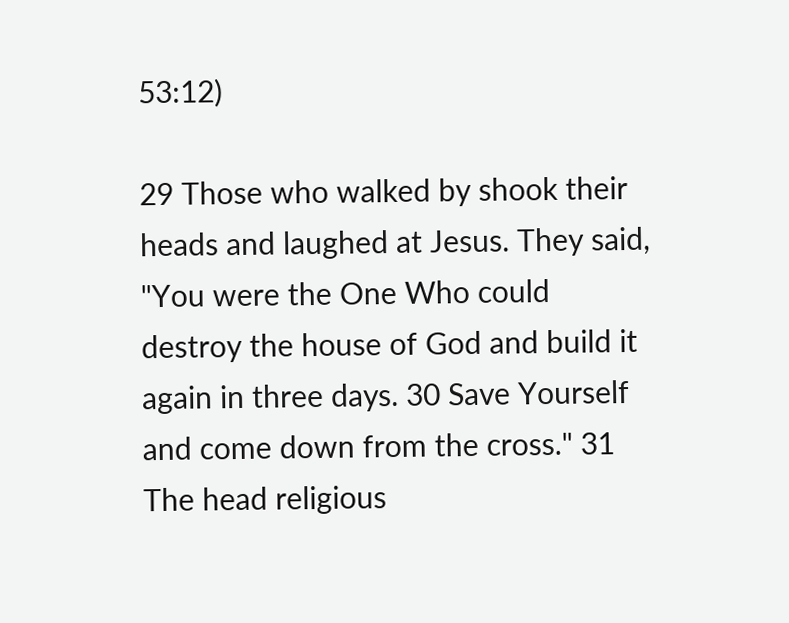53:12)

29 Those who walked by shook their heads and laughed at Jesus. They said, "You were the One Who could destroy the house of God and build it again in three days. 30 Save Yourself and come down from the cross." 31 The head religious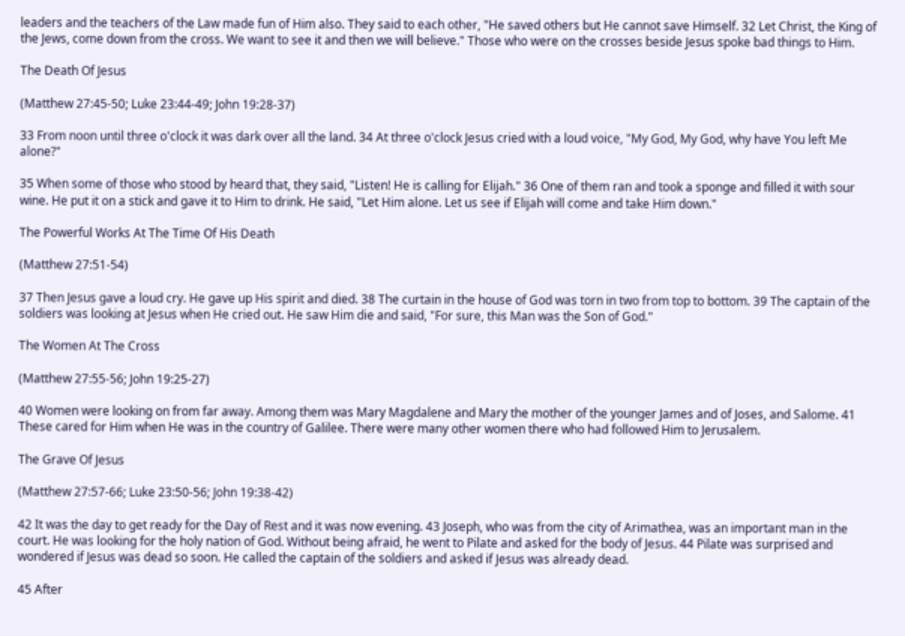leaders and the teachers of the Law made fun of Him also. They said to each other, "He saved others but He cannot save Himself. 32 Let Christ, the King of the Jews, come down from the cross. We want to see it and then we will believe." Those who were on the crosses beside Jesus spoke bad things to Him.

The Death Of Jesus

(Matthew 27:45-50; Luke 23:44-49; John 19:28-37)

33 From noon until three o'clock it was dark over all the land. 34 At three o'clock Jesus cried with a loud voice, "My God, My God, why have You left Me alone?"

35 When some of those who stood by heard that, they said, "Listen! He is calling for Elijah." 36 One of them ran and took a sponge and filled it with sour wine. He put it on a stick and gave it to Him to drink. He said, "Let Him alone. Let us see if Elijah will come and take Him down."

The Powerful Works At The Time Of His Death

(Matthew 27:51-54)

37 Then Jesus gave a loud cry. He gave up His spirit and died. 38 The curtain in the house of God was torn in two from top to bottom. 39 The captain of the soldiers was looking at Jesus when He cried out. He saw Him die and said, "For sure, this Man was the Son of God."

The Women At The Cross

(Matthew 27:55-56; John 19:25-27)

40 Women were looking on from far away. Among them was Mary Magdalene and Mary the mother of the younger James and of Joses, and Salome. 41 These cared for Him when He was in the country of Galilee. There were many other women there who had followed Him to Jerusalem.

The Grave Of Jesus

(Matthew 27:57-66; Luke 23:50-56; John 19:38-42)

42 It was the day to get ready for the Day of Rest and it was now evening. 43 Joseph, who was from the city of Arimathea, was an important man in the court. He was looking for the holy nation of God. Without being afraid, he went to Pilate and asked for the body of Jesus. 44 Pilate was surprised and wondered if Jesus was dead so soon. He called the captain of the soldiers and asked if Jesus was already dead.

45 After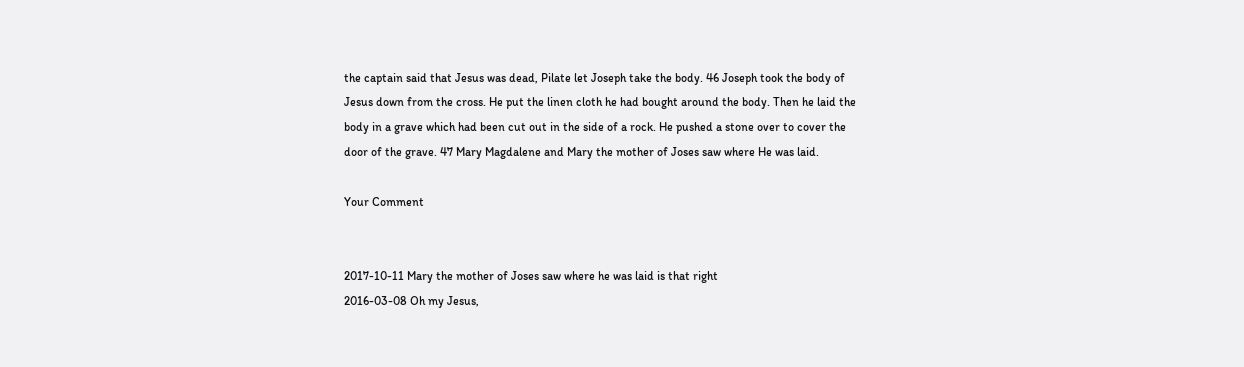the captain said that Jesus was dead, Pilate let Joseph take the body. 46 Joseph took the body of Jesus down from the cross. He put the linen cloth he had bought around the body. Then he laid the body in a grave which had been cut out in the side of a rock. He pushed a stone over to cover the door of the grave. 47 Mary Magdalene and Mary the mother of Joses saw where He was laid.

Your Comment


2017-10-11 Mary the mother of Joses saw where he was laid is that right
2016-03-08 Oh my Jesus,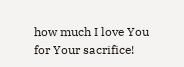how much I love You for Your sacrifice!